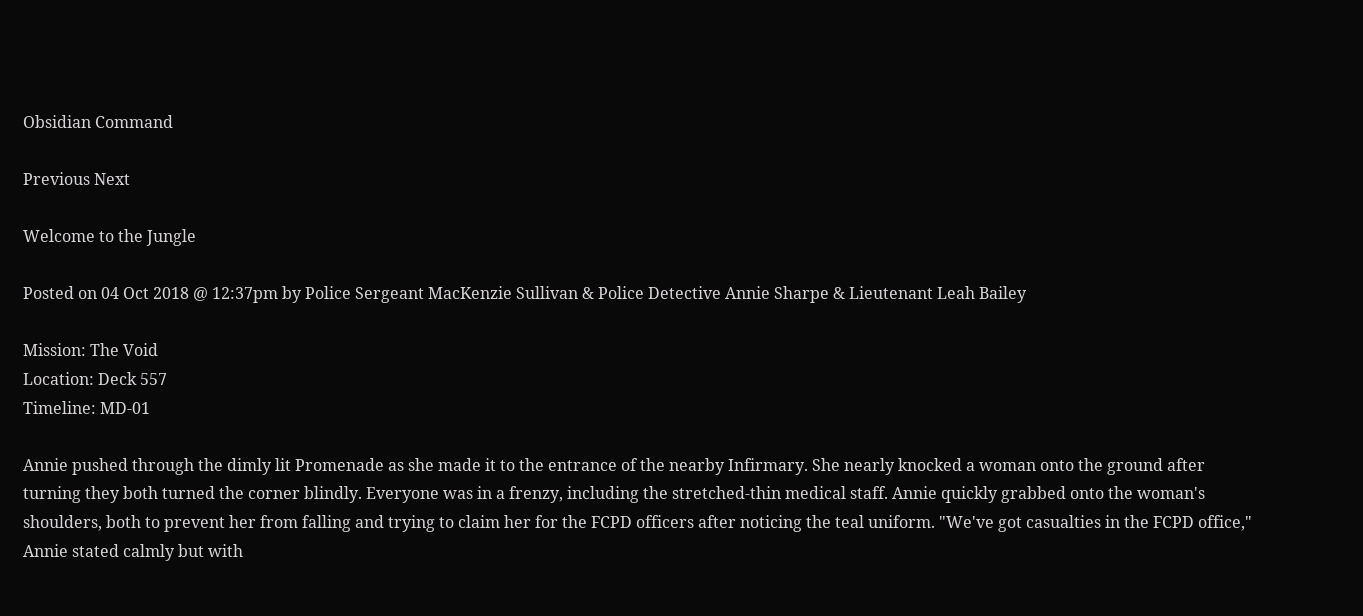Obsidian Command

Previous Next

Welcome to the Jungle

Posted on 04 Oct 2018 @ 12:37pm by Police Sergeant MacKenzie Sullivan & Police Detective Annie Sharpe & Lieutenant Leah Bailey

Mission: The Void
Location: Deck 557
Timeline: MD-01

Annie pushed through the dimly lit Promenade as she made it to the entrance of the nearby Infirmary. She nearly knocked a woman onto the ground after turning they both turned the corner blindly. Everyone was in a frenzy, including the stretched-thin medical staff. Annie quickly grabbed onto the woman's shoulders, both to prevent her from falling and trying to claim her for the FCPD officers after noticing the teal uniform. "We've got casualties in the FCPD office," Annie stated calmly but with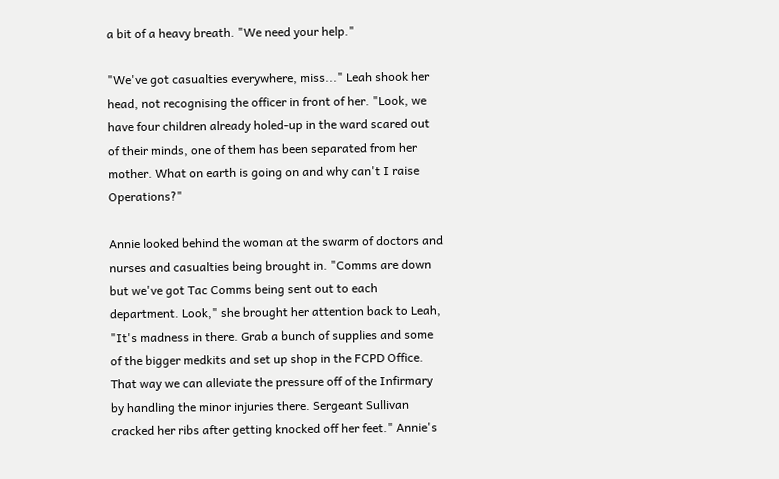a bit of a heavy breath. "We need your help."

"We've got casualties everywhere, miss..." Leah shook her head, not recognising the officer in front of her. "Look, we have four children already holed-up in the ward scared out of their minds, one of them has been separated from her mother. What on earth is going on and why can't I raise Operations?"

Annie looked behind the woman at the swarm of doctors and nurses and casualties being brought in. "Comms are down but we've got Tac Comms being sent out to each department. Look," she brought her attention back to Leah, "It's madness in there. Grab a bunch of supplies and some of the bigger medkits and set up shop in the FCPD Office. That way we can alleviate the pressure off of the Infirmary by handling the minor injuries there. Sergeant Sullivan cracked her ribs after getting knocked off her feet." Annie's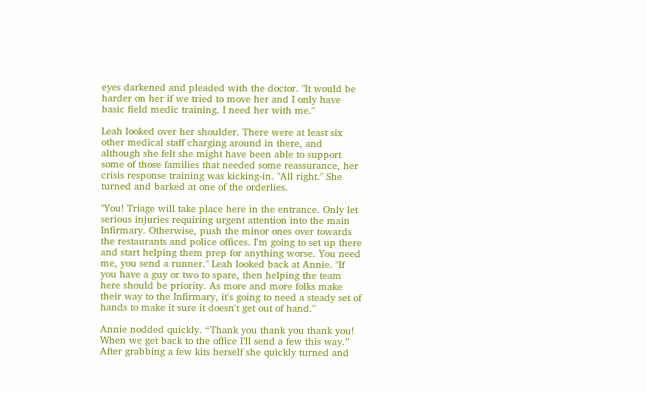eyes darkened and pleaded with the doctor. "It would be harder on her if we tried to move her and I only have basic field medic training. I need her with me."

Leah looked over her shoulder. There were at least six other medical staff charging around in there, and although she felt she might have been able to support some of those families that needed some reassurance, her crisis response training was kicking-in. "All right." She turned and barked at one of the orderlies.

"You! Triage will take place here in the entrance. Only let serious injuries requiring urgent attention into the main Infirmary. Otherwise, push the minor ones over towards the restaurants and police offices. I'm going to set up there and start helping them prep for anything worse. You need me, you send a runner." Leah looked back at Annie. "If you have a guy or two to spare, then helping the team here should be priority. As more and more folks make their way to the Infirmary, it's going to need a steady set of hands to make it sure it doesn't get out of hand."

Annie nodded quickly. “Thank you thank you thank you! When we get back to the office I’ll send a few this way.” After grabbing a few kits herself she quickly turned and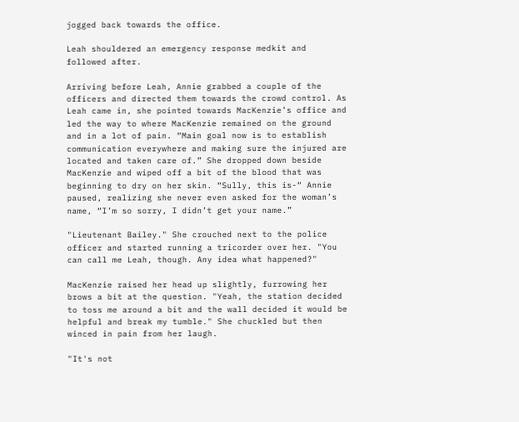jogged back towards the office.

Leah shouldered an emergency response medkit and followed after.

Arriving before Leah, Annie grabbed a couple of the officers and directed them towards the crowd control. As Leah came in, she pointed towards MacKenzie’s office and led the way to where MacKenzie remained on the ground and in a lot of pain. “Main goal now is to establish communication everywhere and making sure the injured are located and taken care of.” She dropped down beside MacKenzie and wiped off a bit of the blood that was beginning to dry on her skin. “Sully, this is-“ Annie paused, realizing she never even asked for the woman’s name, “I’m so sorry, I didn’t get your name.”

"Lieutenant Bailey." She crouched next to the police officer and started running a tricorder over her. "You can call me Leah, though. Any idea what happened?"

MacKenzie raised her head up slightly, furrowing her brows a bit at the question. "Yeah, the station decided to toss me around a bit and the wall decided it would be helpful and break my tumble." She chuckled but then winced in pain from her laugh.

"It's not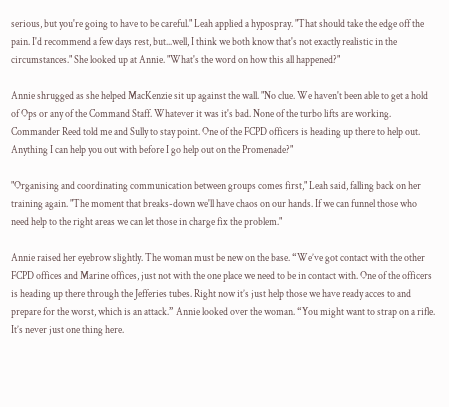serious, but you're going to have to be careful." Leah applied a hypospray. "That should take the edge off the pain. I'd recommend a few days rest, but...well, I think we both know that's not exactly realistic in the circumstances." She looked up at Annie. "What's the word on how this all happened?"

Annie shrugged as she helped MacKenzie sit up against the wall. "No clue. We haven't been able to get a hold of Ops or any of the Command Staff. Whatever it was it's bad. None of the turbo lifts are working. Commander Reed told me and Sully to stay point. One of the FCPD officers is heading up there to help out. Anything I can help you out with before I go help out on the Promenade?"

"Organising and coordinating communication between groups comes first," Leah said, falling back on her training again. "The moment that breaks-down we'll have chaos on our hands. If we can funnel those who need help to the right areas we can let those in charge fix the problem."

Annie raised her eyebrow slightly. The woman must be new on the base. “We’ve got contact with the other FCPD offices and Marine offices, just not with the one place we need to be in contact with. One of the officers is heading up there through the Jefferies tubes. Right now it’s just help those we have ready acces to and prepare for the worst, which is an attack.” Annie looked over the woman. “You might want to strap on a rifle. It’s never just one thing here.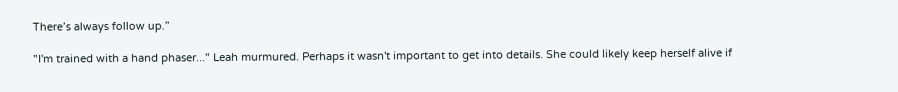There’s always follow up.”

"I'm trained with a hand phaser..." Leah murmured. Perhaps it wasn't important to get into details. She could likely keep herself alive if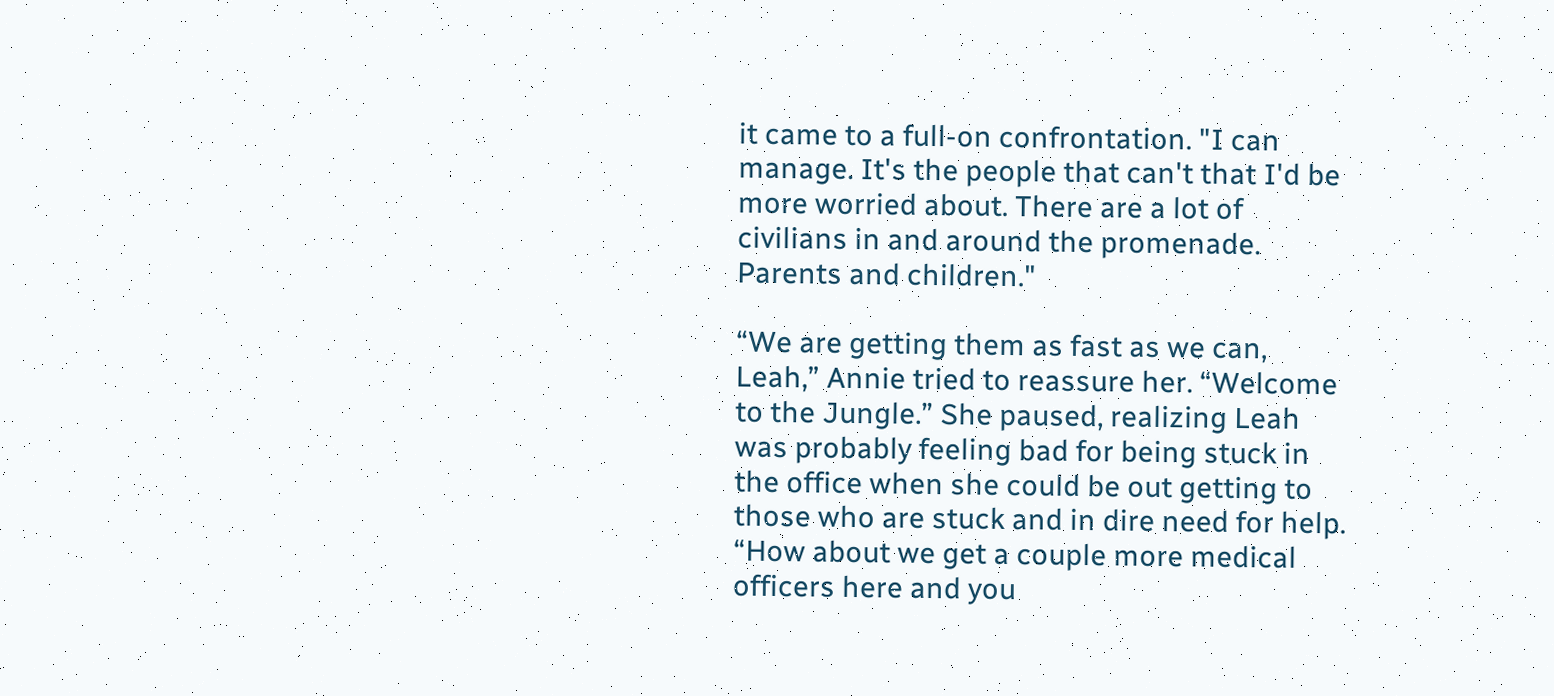it came to a full-on confrontation. "I can manage. It's the people that can't that I'd be more worried about. There are a lot of civilians in and around the promenade. Parents and children."

“We are getting them as fast as we can, Leah,” Annie tried to reassure her. “Welcome to the Jungle.” She paused, realizing Leah was probably feeling bad for being stuck in the office when she could be out getting to those who are stuck and in dire need for help. “How about we get a couple more medical officers here and you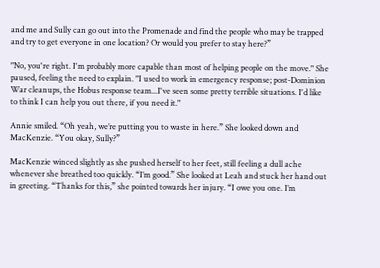and me and Sully can go out into the Promenade and find the people who may be trapped and try to get everyone in one location? Or would you prefer to stay here?”

"No, you're right. I'm probably more capable than most of helping people on the move." She paused, feeling the need to explain. "I used to work in emergency response; post-Dominion War cleanups, the Hobus response team...I've seen some pretty terrible situations. I'd like to think I can help you out there, if you need it."

Annie smiled. “Oh yeah, we’re putting you to waste in here.” She looked down and MacKenzie. “You okay, Sully?”

MacKenzie winced slightly as she pushed herself to her feet, still feeling a dull ache whenever she breathed too quickly. “I’m good.” She looked at Leah and stuck her hand out in greeting. “Thanks for this,” she pointed towards her injury. “I owe you one. I’m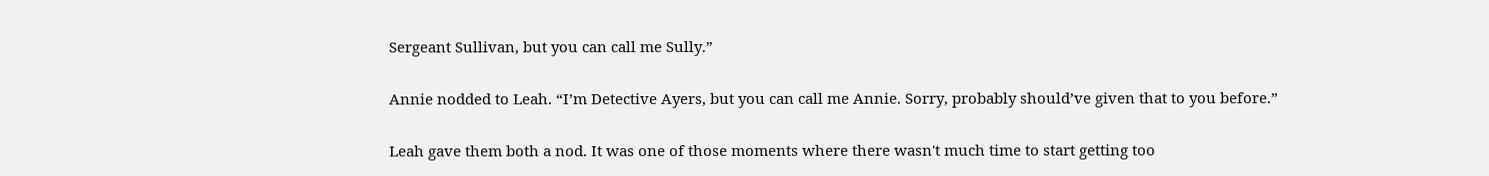Sergeant Sullivan, but you can call me Sully.”

Annie nodded to Leah. “I’m Detective Ayers, but you can call me Annie. Sorry, probably should’ve given that to you before.”

Leah gave them both a nod. It was one of those moments where there wasn't much time to start getting too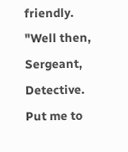friendly. "Well then, Sergeant, Detective. Put me to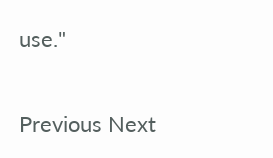use."


Previous Next